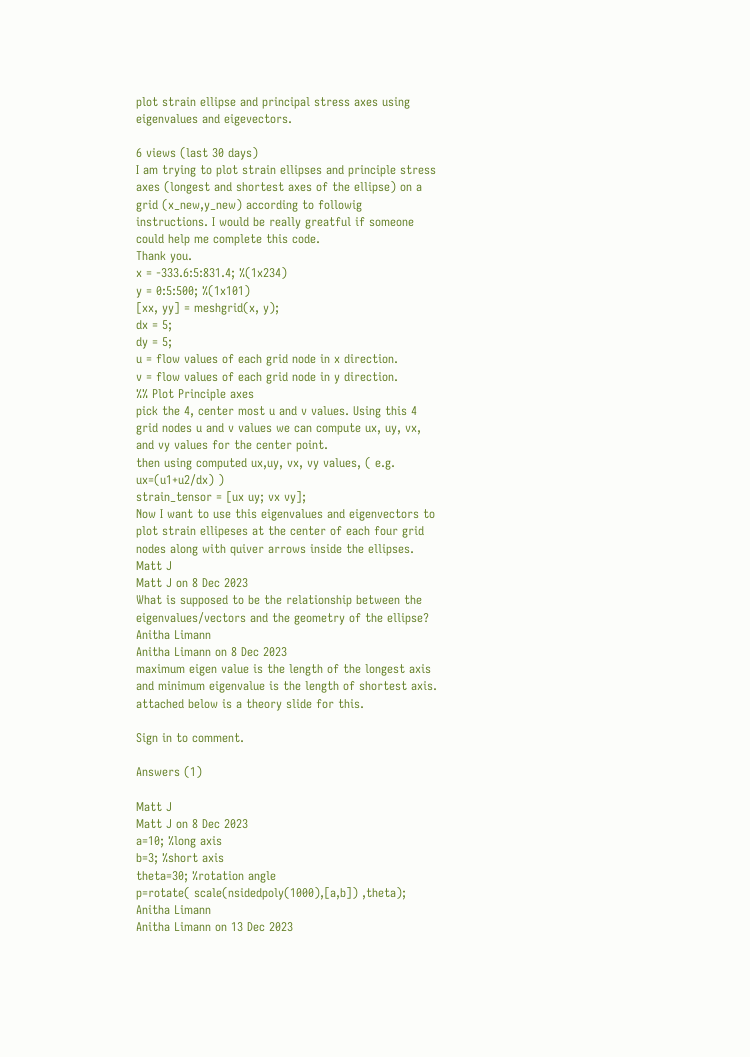plot strain ellipse and principal stress axes using eigenvalues and eigevectors.

6 views (last 30 days)
I am trying to plot strain ellipses and principle stress axes (longest and shortest axes of the ellipse) on a grid (x_new,y_new) according to followig instructions. I would be really greatful if someone could help me complete this code.
Thank you.
x = -333.6:5:831.4; %(1x234)
y = 0:5:500; %(1x101)
[xx, yy] = meshgrid(x, y);
dx = 5;
dy = 5;
u = flow values of each grid node in x direction.
v = flow values of each grid node in y direction.
%% Plot Principle axes
pick the 4, center most u and v values. Using this 4 grid nodes u and v values we can compute ux, uy, vx, and vy values for the center point.
then using computed ux,uy, vx, vy values, ( e.g. ux=(u1+u2/dx) )
strain_tensor = [ux uy; vx vy];
Now I want to use this eigenvalues and eigenvectors to plot strain ellipeses at the center of each four grid nodes along with quiver arrows inside the ellipses.
Matt J
Matt J on 8 Dec 2023
What is supposed to be the relationship between the eigenvalues/vectors and the geometry of the ellipse?
Anitha Limann
Anitha Limann on 8 Dec 2023
maximum eigen value is the length of the longest axis and minimum eigenvalue is the length of shortest axis. attached below is a theory slide for this.

Sign in to comment.

Answers (1)

Matt J
Matt J on 8 Dec 2023
a=10; %long axis
b=3; %short axis
theta=30; %rotation angle
p=rotate( scale(nsidedpoly(1000),[a,b]) ,theta);
Anitha Limann
Anitha Limann on 13 Dec 2023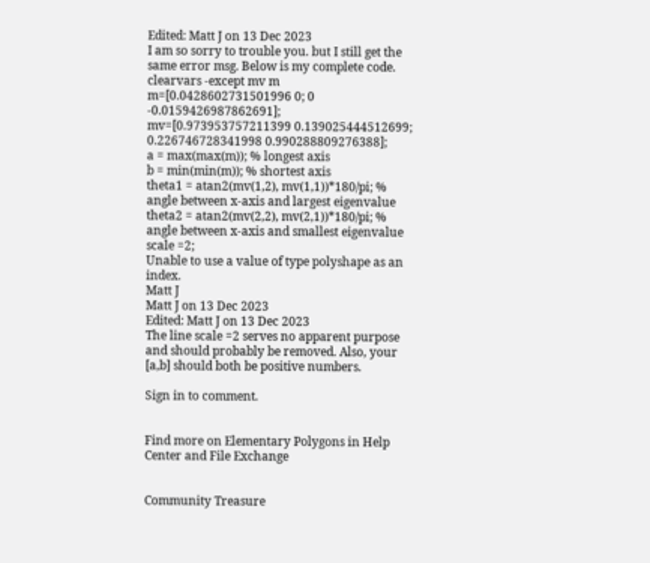Edited: Matt J on 13 Dec 2023
I am so sorry to trouble you. but I still get the same error msg. Below is my complete code.
clearvars -except mv m
m=[0.0428602731501996 0; 0 -0.0159426987862691];
mv=[0.973953757211399 0.139025444512699; 0.226746728341998 0.990288809276388];
a = max(max(m)); % longest axis
b = min(min(m)); % shortest axis
theta1 = atan2(mv(1,2), mv(1,1))*180/pi; % angle between x-axis and largest eigenvalue
theta2 = atan2(mv(2,2), mv(2,1))*180/pi; % angle between x-axis and smallest eigenvalue
scale =2;
Unable to use a value of type polyshape as an index.
Matt J
Matt J on 13 Dec 2023
Edited: Matt J on 13 Dec 2023
The line scale =2 serves no apparent purpose and should probably be removed. Also, your [a,b] should both be positive numbers.

Sign in to comment.


Find more on Elementary Polygons in Help Center and File Exchange


Community Treasure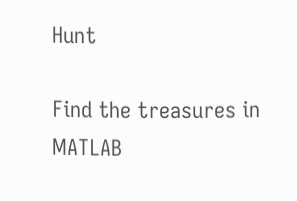Hunt

Find the treasures in MATLAB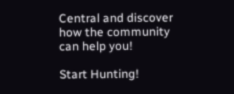Central and discover how the community can help you!

Start Hunting!